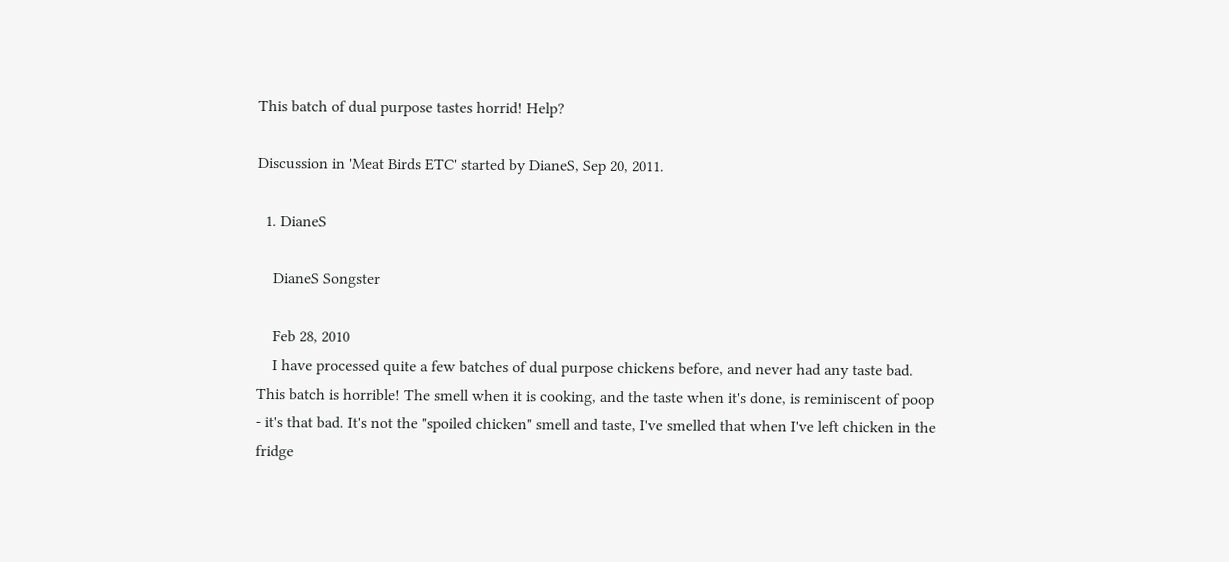This batch of dual purpose tastes horrid! Help?

Discussion in 'Meat Birds ETC' started by DianeS, Sep 20, 2011.

  1. DianeS

    DianeS Songster

    Feb 28, 2010
    I have processed quite a few batches of dual purpose chickens before, and never had any taste bad. This batch is horrible! The smell when it is cooking, and the taste when it's done, is reminiscent of poop - it's that bad. It's not the "spoiled chicken" smell and taste, I've smelled that when I've left chicken in the fridge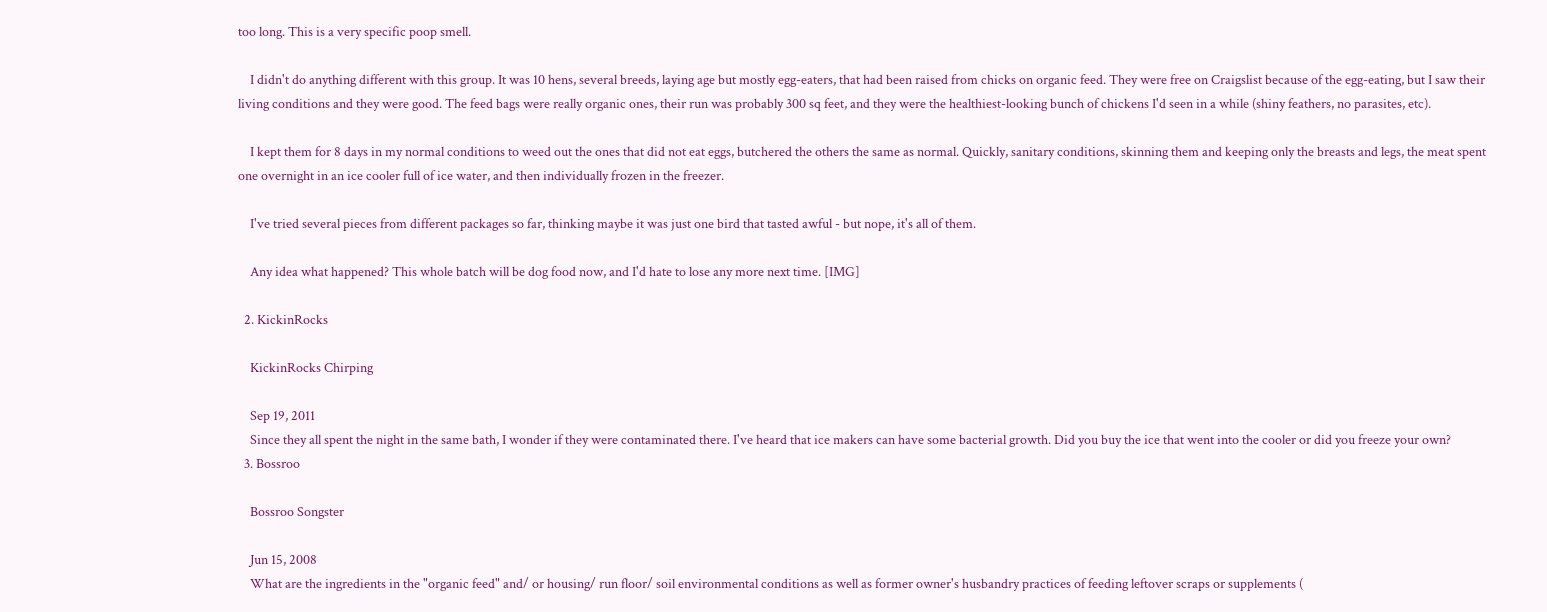too long. This is a very specific poop smell.

    I didn't do anything different with this group. It was 10 hens, several breeds, laying age but mostly egg-eaters, that had been raised from chicks on organic feed. They were free on Craigslist because of the egg-eating, but I saw their living conditions and they were good. The feed bags were really organic ones, their run was probably 300 sq feet, and they were the healthiest-looking bunch of chickens I'd seen in a while (shiny feathers, no parasites, etc).

    I kept them for 8 days in my normal conditions to weed out the ones that did not eat eggs, butchered the others the same as normal. Quickly, sanitary conditions, skinning them and keeping only the breasts and legs, the meat spent one overnight in an ice cooler full of ice water, and then individually frozen in the freezer.

    I've tried several pieces from different packages so far, thinking maybe it was just one bird that tasted awful - but nope, it's all of them.

    Any idea what happened? This whole batch will be dog food now, and I'd hate to lose any more next time. [IMG]

  2. KickinRocks

    KickinRocks Chirping

    Sep 19, 2011
    Since they all spent the night in the same bath, I wonder if they were contaminated there. I've heard that ice makers can have some bacterial growth. Did you buy the ice that went into the cooler or did you freeze your own?
  3. Bossroo

    Bossroo Songster

    Jun 15, 2008
    What are the ingredients in the "organic feed" and/ or housing/ run floor/ soil environmental conditions as well as former owner's husbandry practices of feeding leftover scraps or supplements (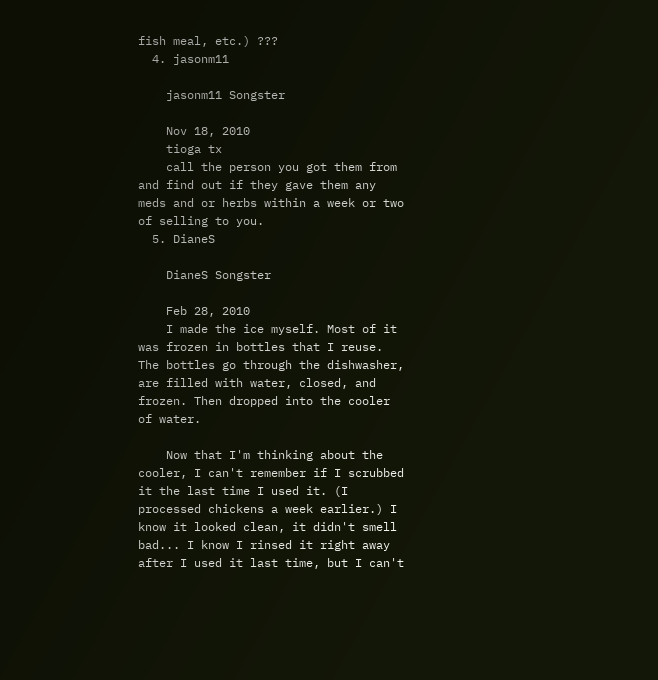fish meal, etc.) ???
  4. jasonm11

    jasonm11 Songster

    Nov 18, 2010
    tioga tx
    call the person you got them from and find out if they gave them any meds and or herbs within a week or two of selling to you.
  5. DianeS

    DianeS Songster

    Feb 28, 2010
    I made the ice myself. Most of it was frozen in bottles that I reuse. The bottles go through the dishwasher, are filled with water, closed, and frozen. Then dropped into the cooler of water.

    Now that I'm thinking about the cooler, I can't remember if I scrubbed it the last time I used it. (I processed chickens a week earlier.) I know it looked clean, it didn't smell bad... I know I rinsed it right away after I used it last time, but I can't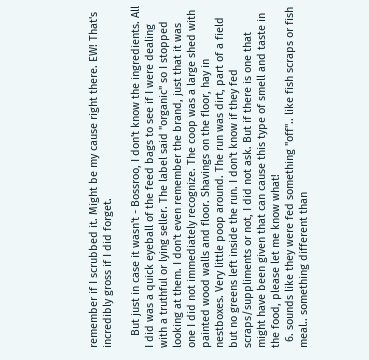remember if I scrubbed it. Might be my cause right there. EW! That's incredibly gross if I did forget.

    But just in case it wasn't - Bossroo, I don't know the ingredients. All I did was a quick eyeball of the feed bags to see if I were dealing with a truthful or lying seller. The label said "organic" so I stopped looking at them. I don't even remember the brand, just that it was one I did not immediately recognize. The coop was a large shed with painted wood walls and floor. Shavings on the floor, hay in nestboxes. Very little poop around. The run was dirt, part of a field but no greens left inside the run. I don't know if they fed scraps/suppliments or not, I did not ask. But if there is one that might have been given that can cause this type of smell and taste in the food, please let me know what!
  6. sounds like they were fed something "off".. like fish scraps or fish meal.. something different than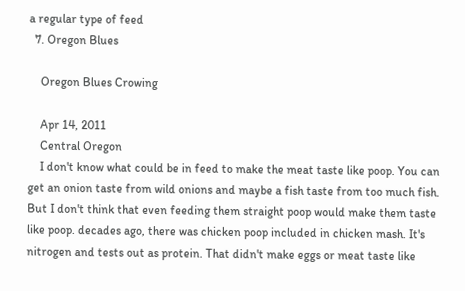a regular type of feed
  7. Oregon Blues

    Oregon Blues Crowing

    Apr 14, 2011
    Central Oregon
    I don't know what could be in feed to make the meat taste like poop. You can get an onion taste from wild onions and maybe a fish taste from too much fish. But I don't think that even feeding them straight poop would make them taste like poop. decades ago, there was chicken poop included in chicken mash. It's nitrogen and tests out as protein. That didn't make eggs or meat taste like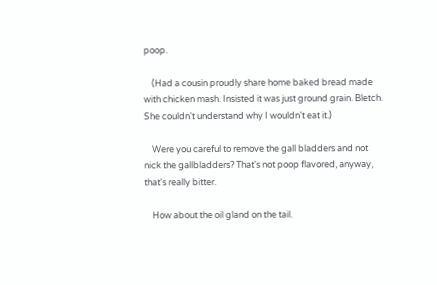poop.

    (Had a cousin proudly share home baked bread made with chicken mash. Insisted it was just ground grain. Bletch. She couldn't understand why I wouldn't eat it.)

    Were you careful to remove the gall bladders and not nick the gallbladders? That's not poop flavored, anyway, that's really bitter.

    How about the oil gland on the tail.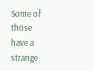Some of those have a strange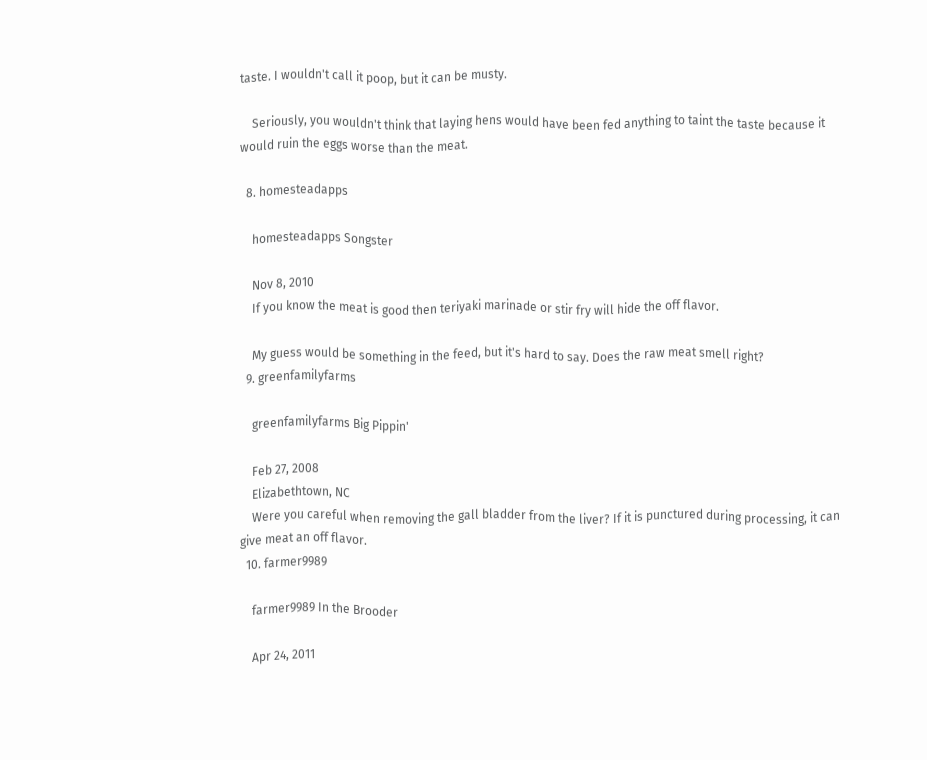taste. I wouldn't call it poop, but it can be musty.

    Seriously, you wouldn't think that laying hens would have been fed anything to taint the taste because it would ruin the eggs worse than the meat.

  8. homesteadapps

    homesteadapps Songster

    Nov 8, 2010
    If you know the meat is good then teriyaki marinade or stir fry will hide the off flavor.

    My guess would be something in the feed, but it's hard to say. Does the raw meat smell right?
  9. greenfamilyfarms

    greenfamilyfarms Big Pippin'

    Feb 27, 2008
    Elizabethtown, NC
    Were you careful when removing the gall bladder from the liver? If it is punctured during processing, it can give meat an off flavor.
  10. farmer9989

    farmer9989 In the Brooder

    Apr 24, 2011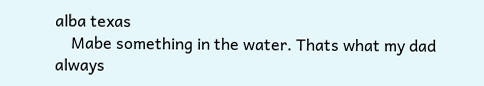alba texas
    Mabe something in the water. Thats what my dad always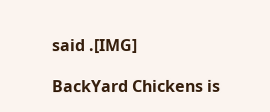said .[IMG]

BackYard Chickens is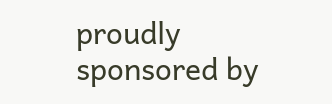proudly sponsored by